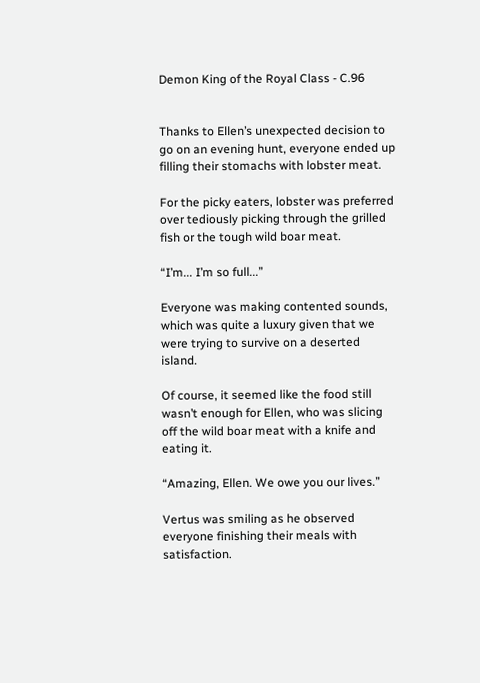Demon King of the Royal Class - C.96


Thanks to Ellen’s unexpected decision to go on an evening hunt, everyone ended up filling their stomachs with lobster meat.

For the picky eaters, lobster was preferred over tediously picking through the grilled fish or the tough wild boar meat.

“I’m... I’m so full...”

Everyone was making contented sounds, which was quite a luxury given that we were trying to survive on a deserted island.

Of course, it seemed like the food still wasn’t enough for Ellen, who was slicing off the wild boar meat with a knife and eating it.

“Amazing, Ellen. We owe you our lives.”

Vertus was smiling as he observed everyone finishing their meals with satisfaction.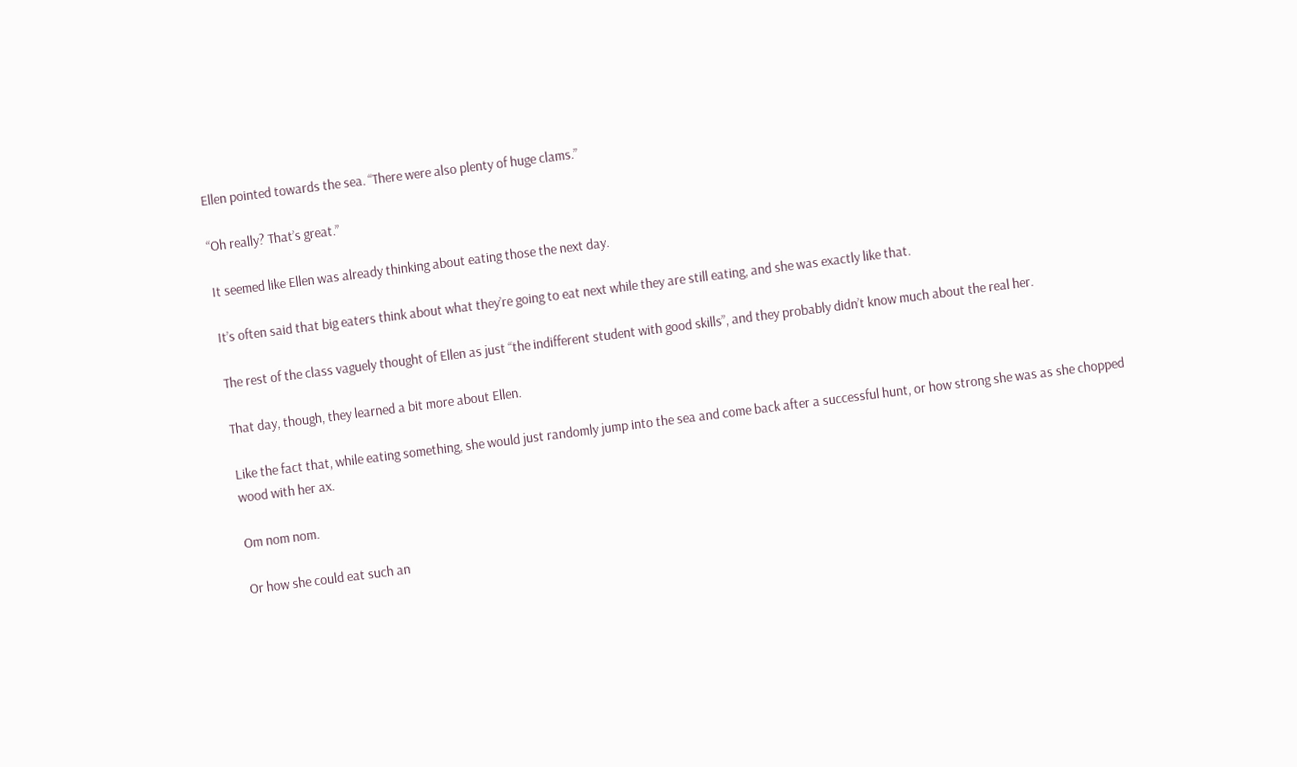Ellen pointed towards the sea. “There were also plenty of huge clams.”

“Oh really? That’s great.”

It seemed like Ellen was already thinking about eating those the next day.

It’s often said that big eaters think about what they’re going to eat next while they are still eating, and she was exactly like that.

The rest of the class vaguely thought of Ellen as just “the indifferent student with good skills”, and they probably didn’t know much about the real her.

That day, though, they learned a bit more about Ellen.

Like the fact that, while eating something, she would just randomly jump into the sea and come back after a successful hunt, or how strong she was as she chopped wood with her ax.

Om nom nom.

Or how she could eat such an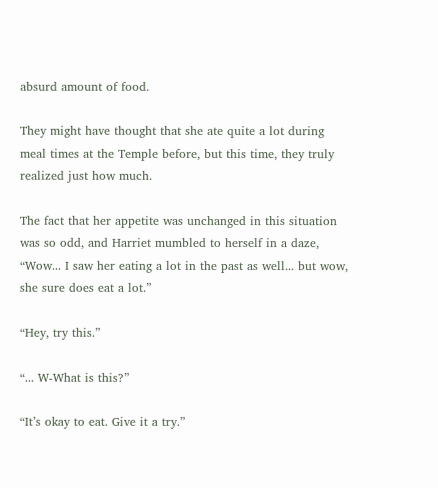absurd amount of food.

They might have thought that she ate quite a lot during meal times at the Temple before, but this time, they truly realized just how much.

The fact that her appetite was unchanged in this situation was so odd, and Harriet mumbled to herself in a daze, “Wow... I saw her eating a lot in the past as well... but wow, she sure does eat a lot.”

“Hey, try this.”

“... W-What is this?”

“It’s okay to eat. Give it a try.”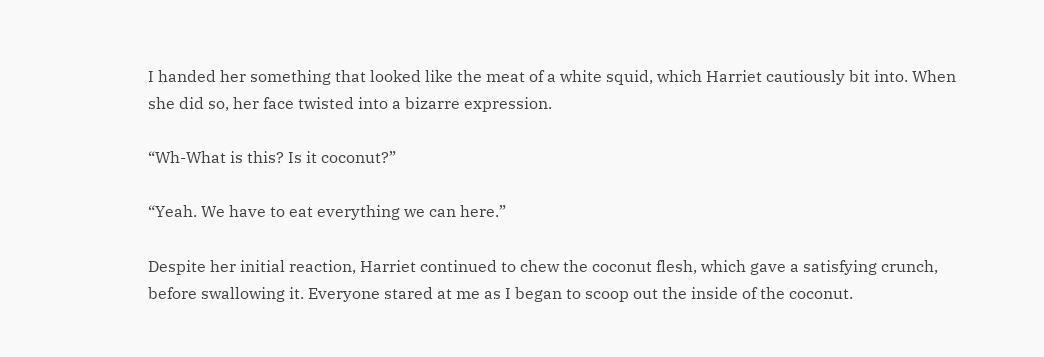I handed her something that looked like the meat of a white squid, which Harriet cautiously bit into. When she did so, her face twisted into a bizarre expression.

“Wh-What is this? Is it coconut?”

“Yeah. We have to eat everything we can here.”

Despite her initial reaction, Harriet continued to chew the coconut flesh, which gave a satisfying crunch, before swallowing it. Everyone stared at me as I began to scoop out the inside of the coconut.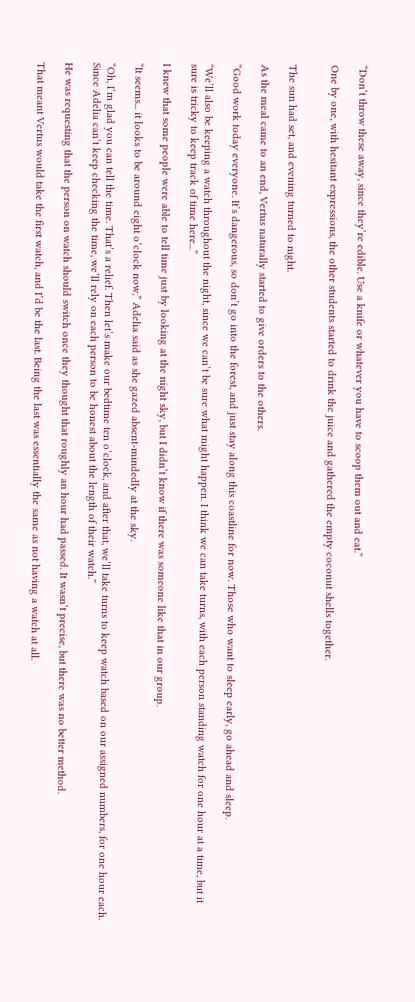“Don’t throw these away, since they’re edible. Use a knife or whatever you have to scoop them out and eat.”

One by one, with hesitant expressions, the other students started to drink the juice and gathered the empty coconut shells together.


The sun had set, and evening turned to night.

As the meal came to an end, Vertus naturally started to give orders to the others.

“Good work today everyone. It’s dangerous, so don’t go into the forest, and just stay along this coastline for now. Those who want to sleep early, go ahead and sleep.

“We’ll also be keeping a watch throughout the night, since we can’t be sure what might happen. I think we can take turns, with each person standing watch for one hour at a time, but it sure is tricky to keep track of time here...”

I knew that some people were able to tell time just by looking at the night sky, but I didn’t know if there was someone like that in our group.

“It seems... it looks to be around eight o’clock now,” Adelia said as she gazed absent-mindedly at the sky.

“Oh, I’m glad you can tell the time. That’s a relief. Then let’s make our bedtime ten o’clock, and after that, we’ll take turns to keep watch based on our assigned numbers, for one hour each. Since Adelia can’t keep checking the time, we’ll rely on each person to be honest about the length of their watch.”

He was requesting that the person on watch should switch once they thought that roughly an hour had passed. It wasn’t precise, but there was no better method.

That meant Vertus would take the first watch, and I’d be the last. Being the last was essentially the same as not having a watch at all.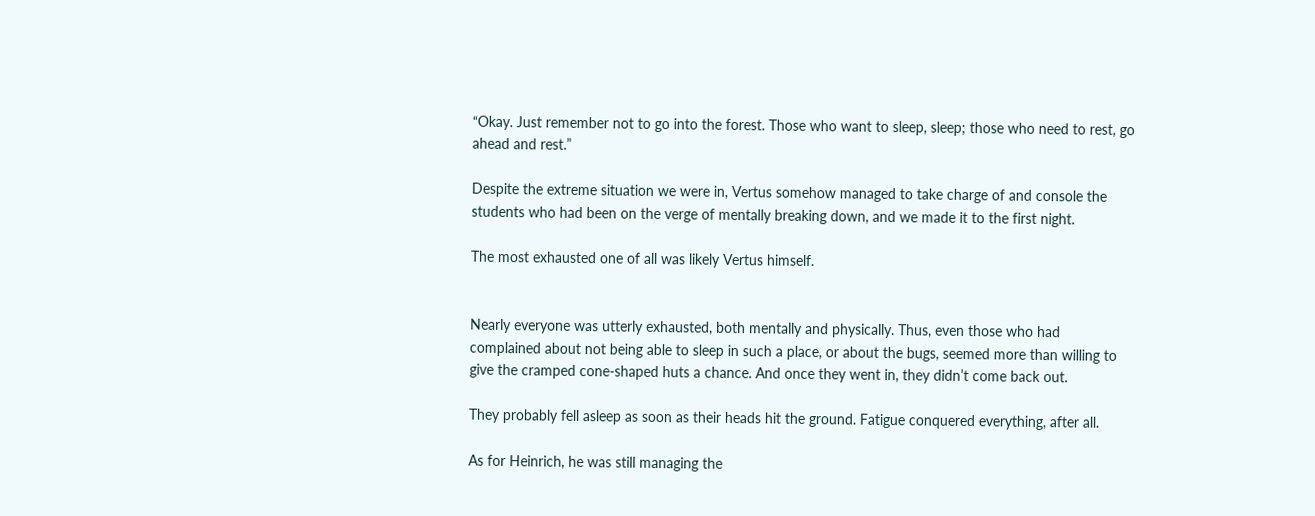“Okay. Just remember not to go into the forest. Those who want to sleep, sleep; those who need to rest, go ahead and rest.”

Despite the extreme situation we were in, Vertus somehow managed to take charge of and console the students who had been on the verge of mentally breaking down, and we made it to the first night.

The most exhausted one of all was likely Vertus himself.


Nearly everyone was utterly exhausted, both mentally and physically. Thus, even those who had complained about not being able to sleep in such a place, or about the bugs, seemed more than willing to give the cramped cone-shaped huts a chance. And once they went in, they didn’t come back out.

They probably fell asleep as soon as their heads hit the ground. Fatigue conquered everything, after all.

As for Heinrich, he was still managing the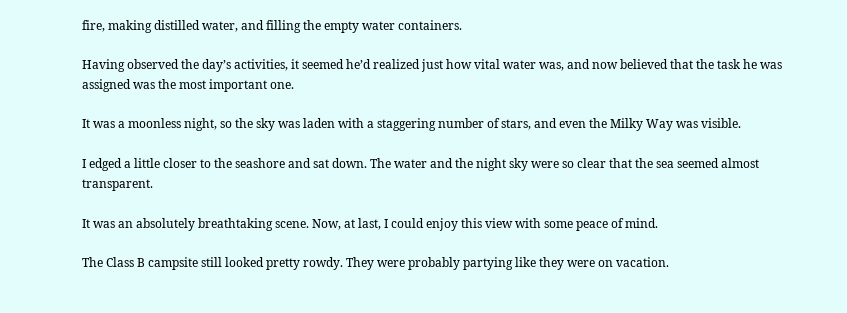fire, making distilled water, and filling the empty water containers.

Having observed the day’s activities, it seemed he’d realized just how vital water was, and now believed that the task he was assigned was the most important one.

It was a moonless night, so the sky was laden with a staggering number of stars, and even the Milky Way was visible.

I edged a little closer to the seashore and sat down. The water and the night sky were so clear that the sea seemed almost transparent.

It was an absolutely breathtaking scene. Now, at last, I could enjoy this view with some peace of mind.

The Class B campsite still looked pretty rowdy. They were probably partying like they were on vacation.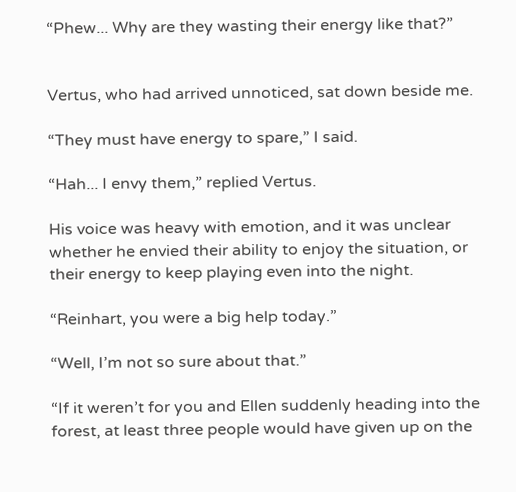“Phew... Why are they wasting their energy like that?”


Vertus, who had arrived unnoticed, sat down beside me.

“They must have energy to spare,” I said.

“Hah... I envy them,” replied Vertus.

His voice was heavy with emotion, and it was unclear whether he envied their ability to enjoy the situation, or their energy to keep playing even into the night.

“Reinhart, you were a big help today.”

“Well, I’m not so sure about that.”

“If it weren’t for you and Ellen suddenly heading into the forest, at least three people would have given up on the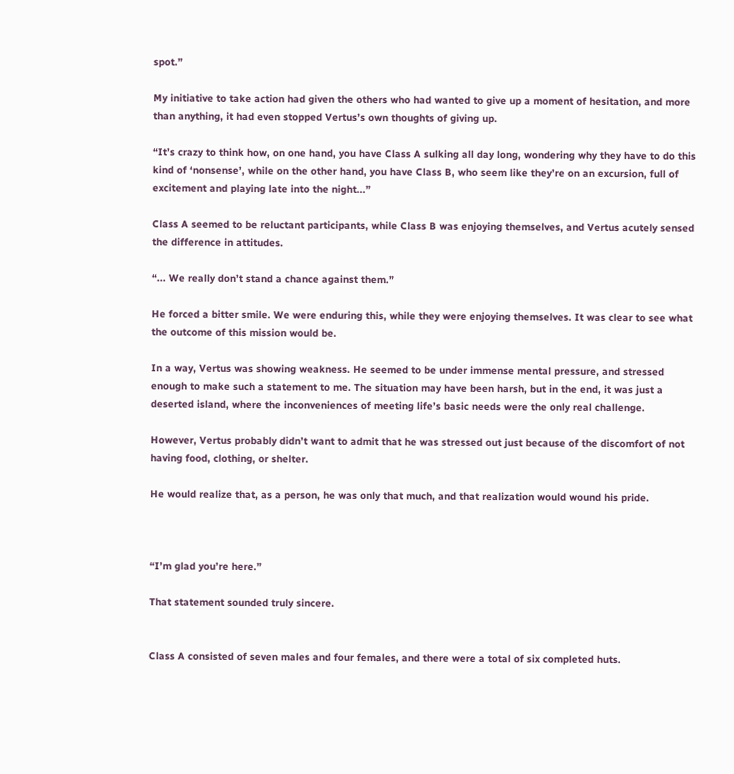spot.”

My initiative to take action had given the others who had wanted to give up a moment of hesitation, and more than anything, it had even stopped Vertus’s own thoughts of giving up.

“It’s crazy to think how, on one hand, you have Class A sulking all day long, wondering why they have to do this kind of ‘nonsense’, while on the other hand, you have Class B, who seem like they’re on an excursion, full of excitement and playing late into the night...”

Class A seemed to be reluctant participants, while Class B was enjoying themselves, and Vertus acutely sensed the difference in attitudes.

“... We really don’t stand a chance against them.”

He forced a bitter smile. We were enduring this, while they were enjoying themselves. It was clear to see what the outcome of this mission would be.

In a way, Vertus was showing weakness. He seemed to be under immense mental pressure, and stressed enough to make such a statement to me. The situation may have been harsh, but in the end, it was just a deserted island, where the inconveniences of meeting life’s basic needs were the only real challenge.

However, Vertus probably didn’t want to admit that he was stressed out just because of the discomfort of not having food, clothing, or shelter.

He would realize that, as a person, he was only that much, and that realization would wound his pride.



“I’m glad you’re here.”

That statement sounded truly sincere.


Class A consisted of seven males and four females, and there were a total of six completed huts.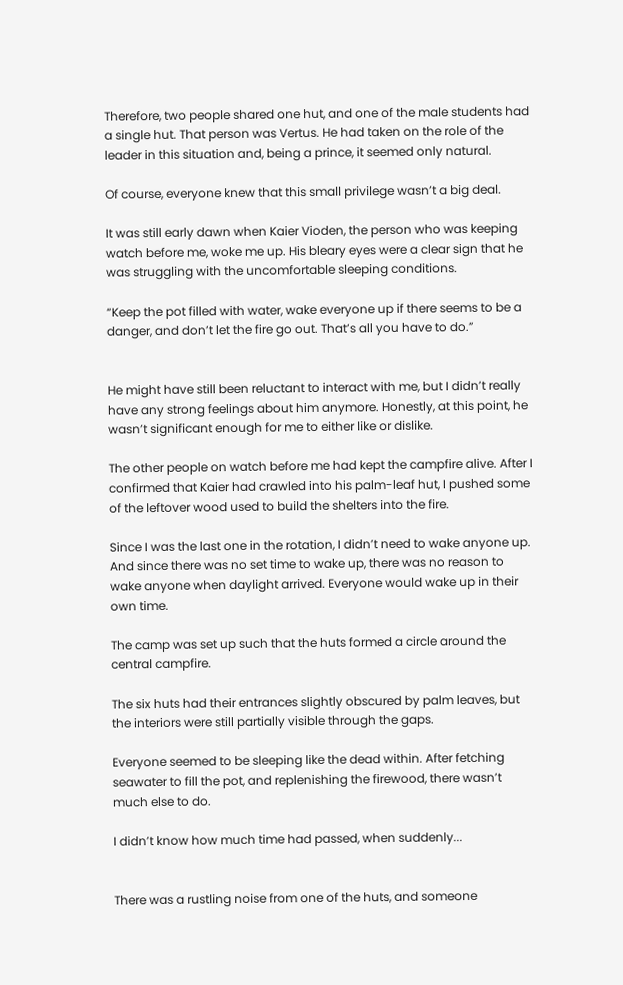Therefore, two people shared one hut, and one of the male students had a single hut. That person was Vertus. He had taken on the role of the leader in this situation and, being a prince, it seemed only natural.

Of course, everyone knew that this small privilege wasn’t a big deal.

It was still early dawn when Kaier Vioden, the person who was keeping watch before me, woke me up. His bleary eyes were a clear sign that he was struggling with the uncomfortable sleeping conditions.

“Keep the pot filled with water, wake everyone up if there seems to be a danger, and don’t let the fire go out. That’s all you have to do.”


He might have still been reluctant to interact with me, but I didn’t really have any strong feelings about him anymore. Honestly, at this point, he wasn’t significant enough for me to either like or dislike.

The other people on watch before me had kept the campfire alive. After I confirmed that Kaier had crawled into his palm-leaf hut, I pushed some of the leftover wood used to build the shelters into the fire.

Since I was the last one in the rotation, I didn’t need to wake anyone up. And since there was no set time to wake up, there was no reason to wake anyone when daylight arrived. Everyone would wake up in their own time.

The camp was set up such that the huts formed a circle around the central campfire.

The six huts had their entrances slightly obscured by palm leaves, but the interiors were still partially visible through the gaps.

Everyone seemed to be sleeping like the dead within. After fetching seawater to fill the pot, and replenishing the firewood, there wasn’t much else to do.

I didn’t know how much time had passed, when suddenly...


There was a rustling noise from one of the huts, and someone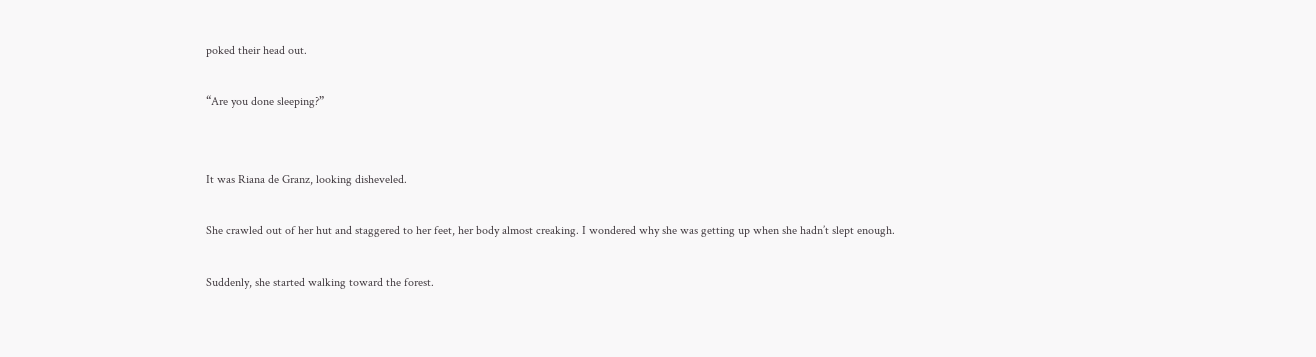poked their head out.

“Are you done sleeping?”


It was Riana de Granz, looking disheveled.

She crawled out of her hut and staggered to her feet, her body almost creaking. I wondered why she was getting up when she hadn’t slept enough.

Suddenly, she started walking toward the forest.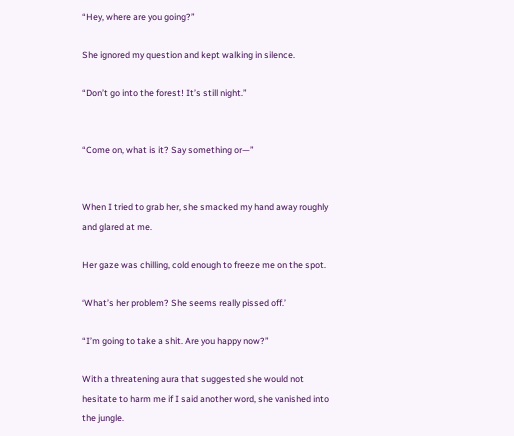“Hey, where are you going?”

She ignored my question and kept walking in silence.

“Don’t go into the forest! It’s still night.”


“Come on, what is it? Say something or—”


When I tried to grab her, she smacked my hand away roughly and glared at me.

Her gaze was chilling, cold enough to freeze me on the spot.

‘What’s her problem? She seems really pissed off.’

“I’m going to take a shit. Are you happy now?”

With a threatening aura that suggested she would not hesitate to harm me if I said another word, she vanished into the jungle.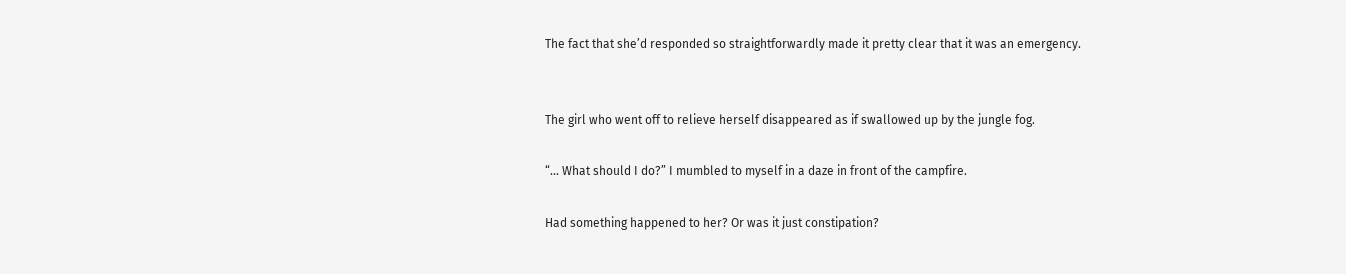The fact that she’d responded so straightforwardly made it pretty clear that it was an emergency.


The girl who went off to relieve herself disappeared as if swallowed up by the jungle fog.

“... What should I do?” I mumbled to myself in a daze in front of the campfire.

Had something happened to her? Or was it just constipation?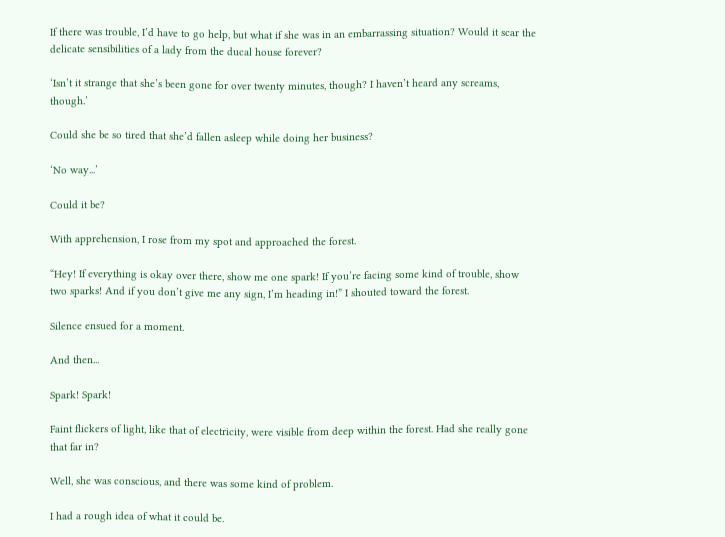If there was trouble, I’d have to go help, but what if she was in an embarrassing situation? Would it scar the delicate sensibilities of a lady from the ducal house forever?

‘Isn’t it strange that she’s been gone for over twenty minutes, though? I haven’t heard any screams, though.’

Could she be so tired that she’d fallen asleep while doing her business?

‘No way...’

Could it be?

With apprehension, I rose from my spot and approached the forest.

“Hey! If everything is okay over there, show me one spark! If you’re facing some kind of trouble, show two sparks! And if you don’t give me any sign, I’m heading in!” I shouted toward the forest.

Silence ensued for a moment.

And then...

Spark! Spark!

Faint flickers of light, like that of electricity, were visible from deep within the forest. Had she really gone that far in?

Well, she was conscious, and there was some kind of problem.

I had a rough idea of what it could be.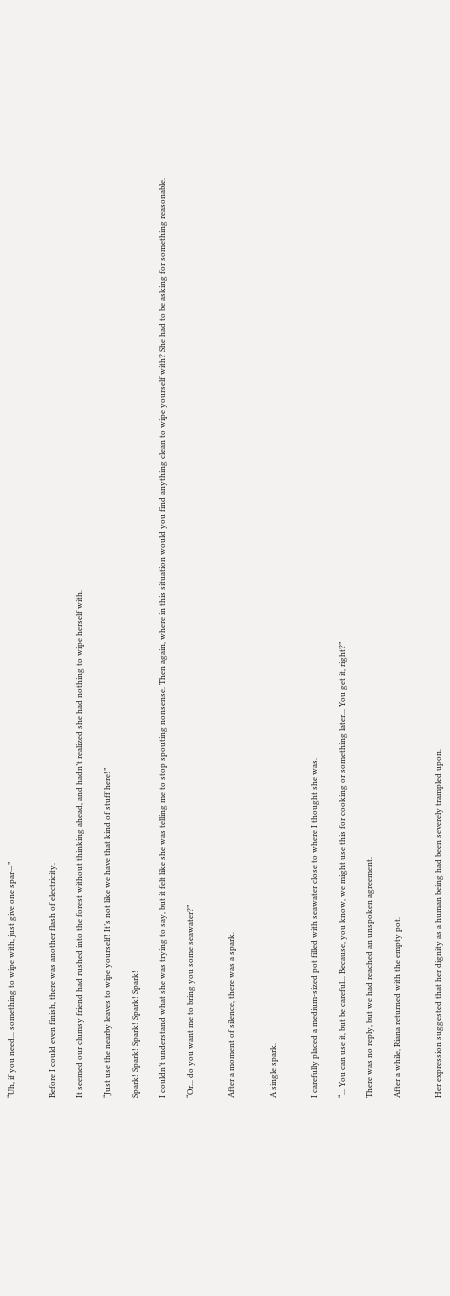“Uh, if you need... something to wipe with, just give one spar—”


Before I could even finish, there was another flash of electricity.

It seemed our clumsy friend had rushed into the forest without thinking ahead, and hadn’t realized she had nothing to wipe herself with.

“Just use the nearby leaves to wipe yourself! It’s not like we have that kind of stuff here!”

Spark! Spark! Spark! Spark! Spark!

I couldn’t understand what she was trying to say, but it felt like she was telling me to stop spouting nonsense. Then again, where in this situation would you find anything clean to wipe yourself with? She had to be asking for something reasonable.

“Or... do you want me to bring you some seawater?”


After a moment of silence, there was a spark.


A single spark.


I carefully placed a medium-sized pot filled with seawater close to where I thought she was.

“... You can use it, but be careful... Because, you know, we might use this for cooking or something later... You get it, right?”

There was no reply, but we had reached an unspoken agreement.

After a while, Riana returned with the empty pot.


Her expression suggested that her dignity as a human being had been severely trampled upon.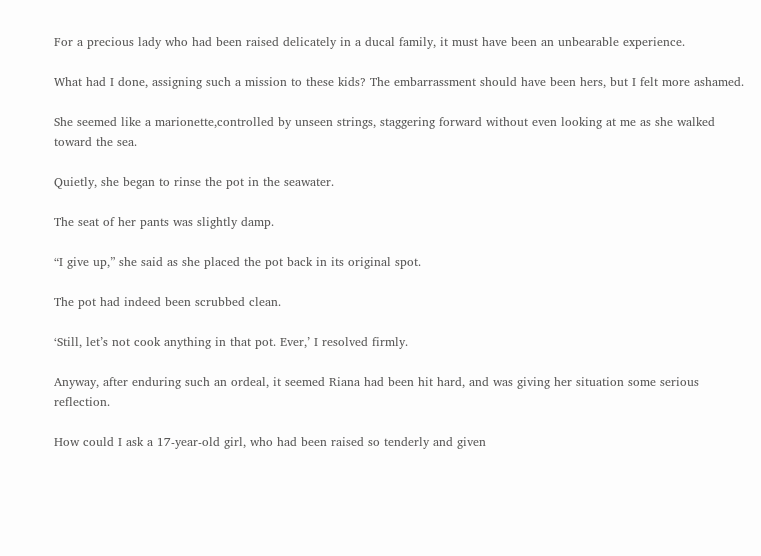For a precious lady who had been raised delicately in a ducal family, it must have been an unbearable experience.

What had I done, assigning such a mission to these kids? The embarrassment should have been hers, but I felt more ashamed.

She seemed like a marionette,controlled by unseen strings, staggering forward without even looking at me as she walked toward the sea.

Quietly, she began to rinse the pot in the seawater.

The seat of her pants was slightly damp.

“I give up,” she said as she placed the pot back in its original spot.

The pot had indeed been scrubbed clean.

‘Still, let’s not cook anything in that pot. Ever,’ I resolved firmly.

Anyway, after enduring such an ordeal, it seemed Riana had been hit hard, and was giving her situation some serious reflection.

How could I ask a 17-year-old girl, who had been raised so tenderly and given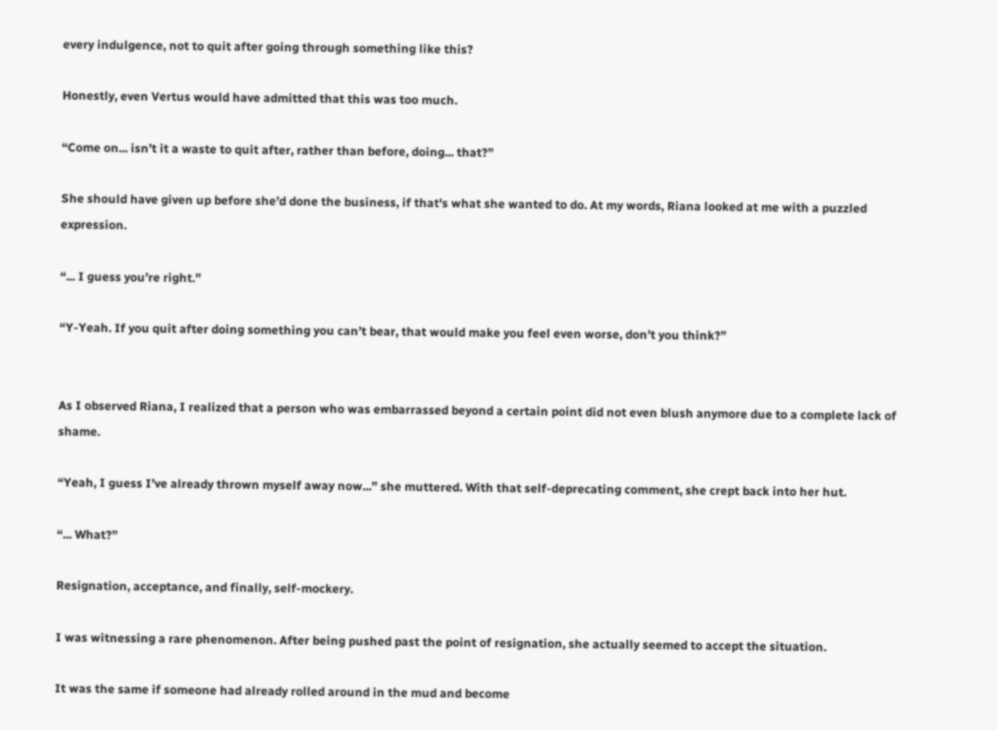every indulgence, not to quit after going through something like this?

Honestly, even Vertus would have admitted that this was too much.

“Come on... isn’t it a waste to quit after, rather than before, doing... that?”

She should have given up before she’d done the business, if that's what she wanted to do. At my words, Riana looked at me with a puzzled expression.

“... I guess you’re right.”

“Y-Yeah. If you quit after doing something you can’t bear, that would make you feel even worse, don’t you think?”


As I observed Riana, I realized that a person who was embarrassed beyond a certain point did not even blush anymore due to a complete lack of shame.

“Yeah, I guess I’ve already thrown myself away now...” she muttered. With that self-deprecating comment, she crept back into her hut.

“... What?”

Resignation, acceptance, and finally, self-mockery.

I was witnessing a rare phenomenon. After being pushed past the point of resignation, she actually seemed to accept the situation.

It was the same if someone had already rolled around in the mud and become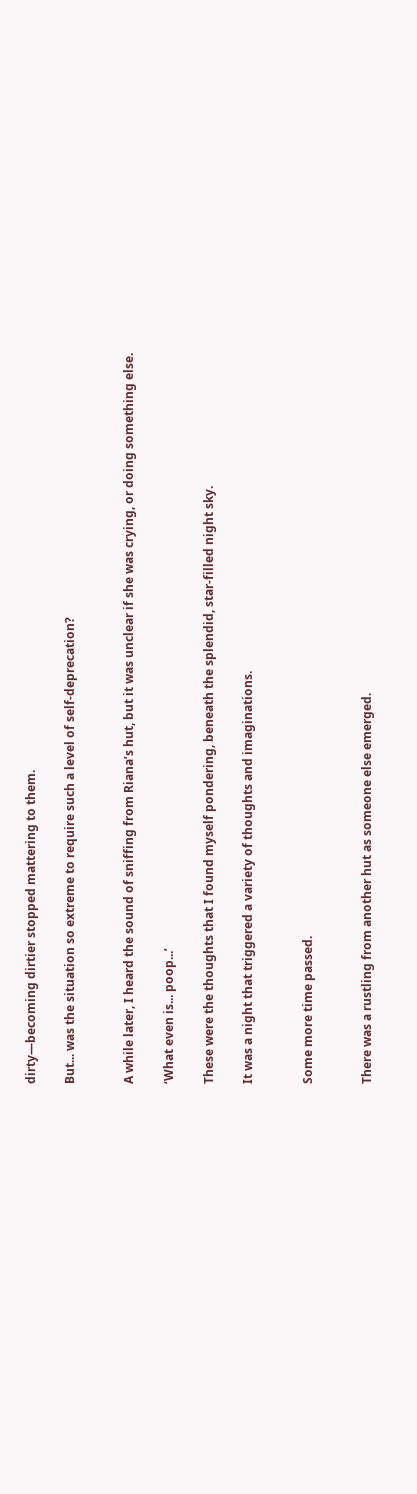dirty—becoming dirtier stopped mattering to them.

But... was the situation so extreme to require such a level of self-deprecation?


A while later, I heard the sound of sniffing from Riana’s hut, but it was unclear if she was crying, or doing something else.

‘What even is... poop...’

These were the thoughts that I found myself pondering, beneath the splendid, star-filled night sky.

It was a night that triggered a variety of thoughts and imaginations.


Some more time passed.


There was a rustling from another hut as someone else emerged.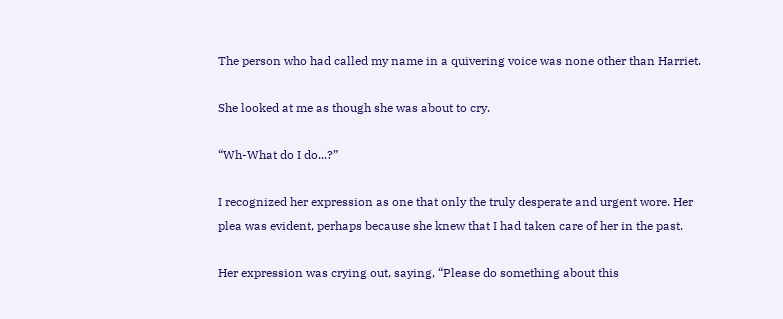The person who had called my name in a quivering voice was none other than Harriet.

She looked at me as though she was about to cry.

“Wh-What do I do...?”

I recognized her expression as one that only the truly desperate and urgent wore. Her plea was evident, perhaps because she knew that I had taken care of her in the past.

Her expression was crying out, saying, “Please do something about this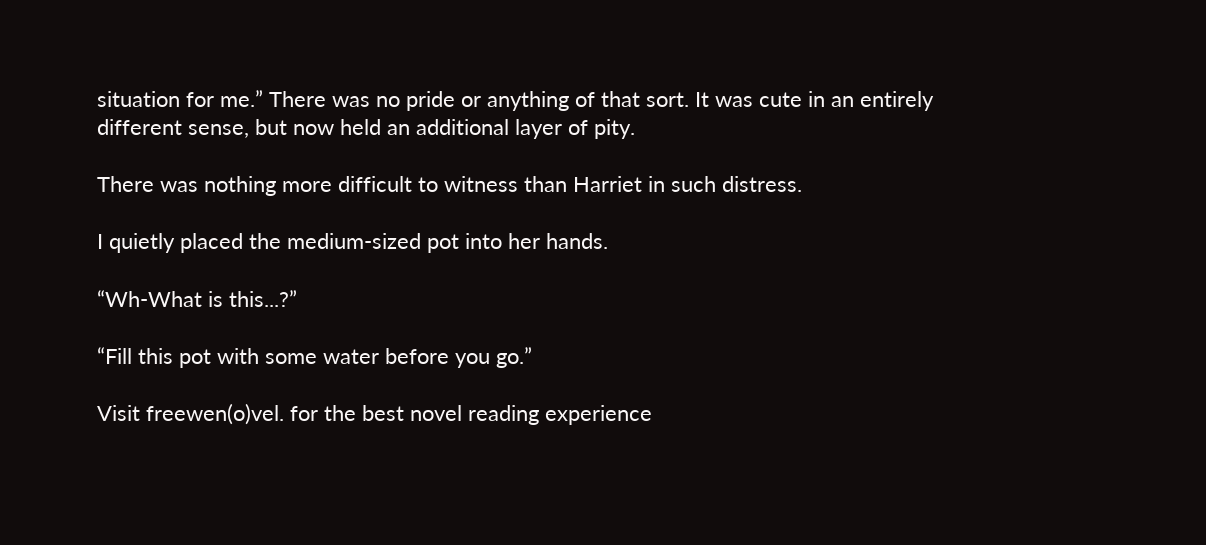situation for me.” There was no pride or anything of that sort. It was cute in an entirely different sense, but now held an additional layer of pity.

There was nothing more difficult to witness than Harriet in such distress.

I quietly placed the medium-sized pot into her hands.

“Wh-What is this...?”

“Fill this pot with some water before you go.”

Visit freewen(o)vel. for the best novel reading experience